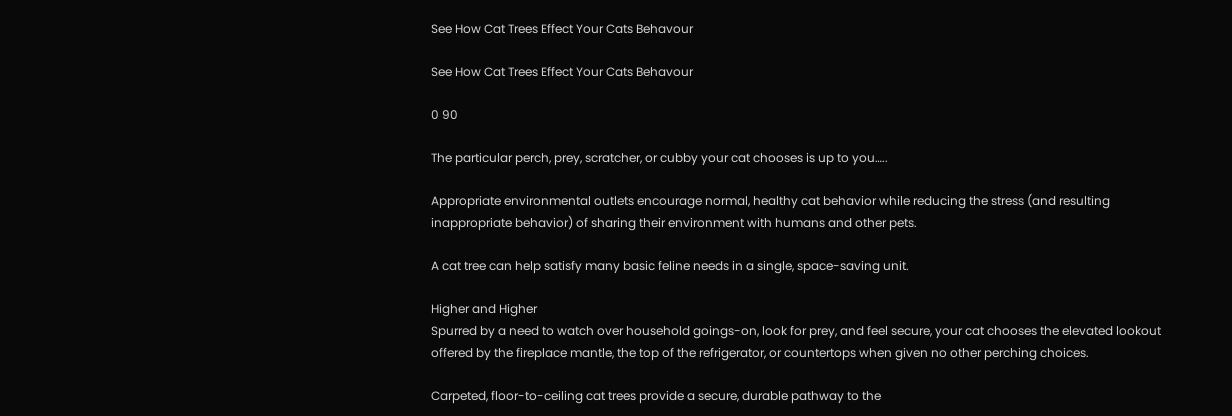See How Cat Trees Effect Your Cats Behavour

See How Cat Trees Effect Your Cats Behavour

0 90

The particular perch, prey, scratcher, or cubby your cat chooses is up to you…..

Appropriate environmental outlets encourage normal, healthy cat behavior while reducing the stress (and resulting inappropriate behavior) of sharing their environment with humans and other pets.

A cat tree can help satisfy many basic feline needs in a single, space-saving unit.

Higher and Higher
Spurred by a need to watch over household goings-on, look for prey, and feel secure, your cat chooses the elevated lookout offered by the fireplace mantle, the top of the refrigerator, or countertops when given no other perching choices.

Carpeted, floor-to-ceiling cat trees provide a secure, durable pathway to the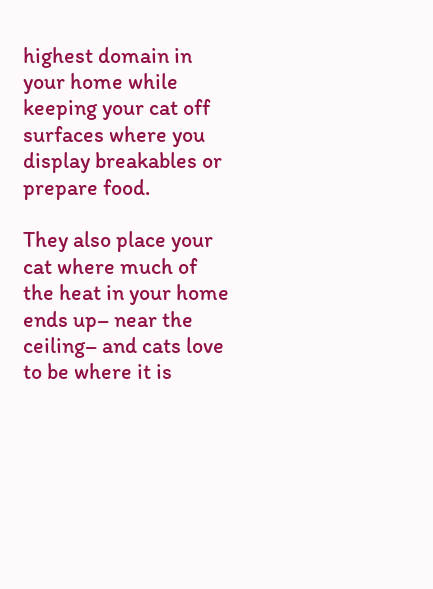highest domain in your home while keeping your cat off surfaces where you display breakables or prepare food.

They also place your cat where much of the heat in your home ends up– near the ceiling– and cats love to be where it is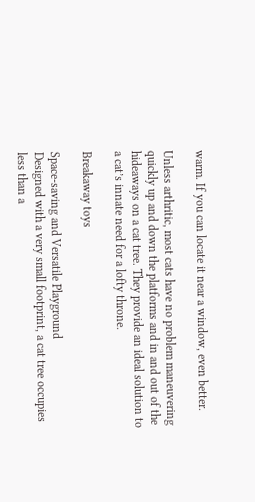warm. If you can locate it near a window, even better.

Unless arthritic, most cats have no problem maneuvering quickly up and down the platforms and in and out of the hideaways on a cat tree. They provide an ideal solution to a cat’s innate need for a lofty throne.

Breakaway toys

Space-saving and Versatile Playground
Designed with a very small footprint, a cat tree occupies less than a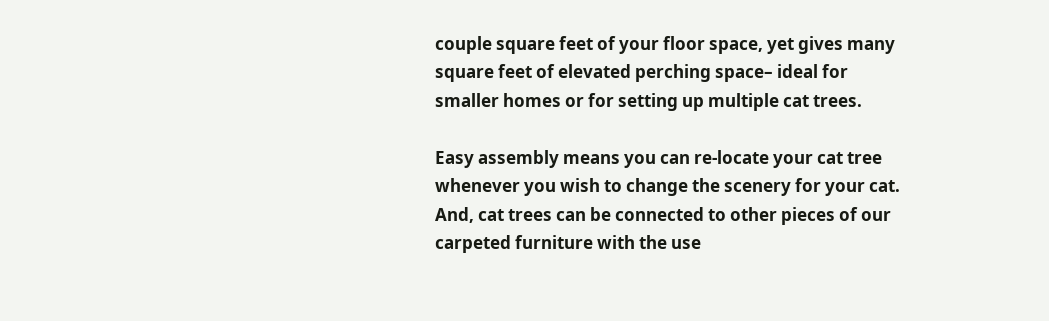couple square feet of your floor space, yet gives many square feet of elevated perching space– ideal for smaller homes or for setting up multiple cat trees.

Easy assembly means you can re-locate your cat tree whenever you wish to change the scenery for your cat. And, cat trees can be connected to other pieces of our carpeted furniture with the use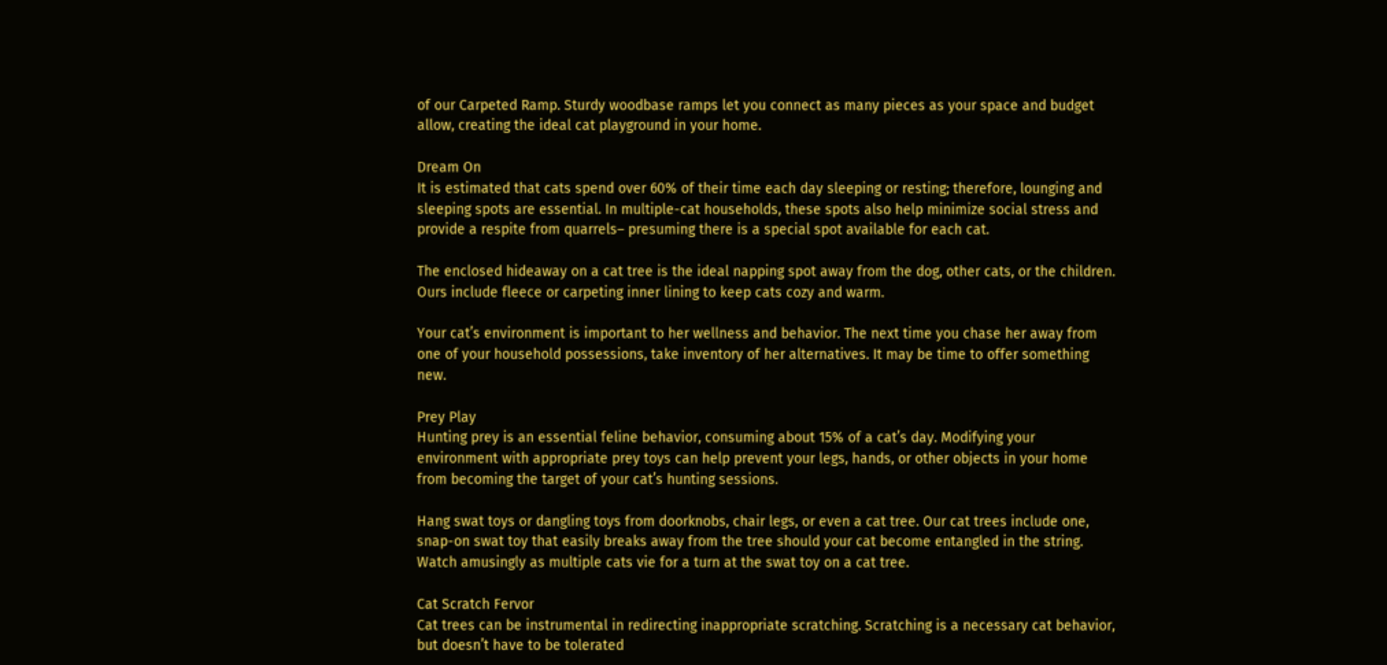of our Carpeted Ramp. Sturdy woodbase ramps let you connect as many pieces as your space and budget allow, creating the ideal cat playground in your home.

Dream On
It is estimated that cats spend over 60% of their time each day sleeping or resting; therefore, lounging and sleeping spots are essential. In multiple-cat households, these spots also help minimize social stress and provide a respite from quarrels– presuming there is a special spot available for each cat.

The enclosed hideaway on a cat tree is the ideal napping spot away from the dog, other cats, or the children. Ours include fleece or carpeting inner lining to keep cats cozy and warm.

Your cat’s environment is important to her wellness and behavior. The next time you chase her away from one of your household possessions, take inventory of her alternatives. It may be time to offer something new.

Prey Play
Hunting prey is an essential feline behavior, consuming about 15% of a cat’s day. Modifying your environment with appropriate prey toys can help prevent your legs, hands, or other objects in your home from becoming the target of your cat’s hunting sessions.

Hang swat toys or dangling toys from doorknobs, chair legs, or even a cat tree. Our cat trees include one, snap-on swat toy that easily breaks away from the tree should your cat become entangled in the string. Watch amusingly as multiple cats vie for a turn at the swat toy on a cat tree.

Cat Scratch Fervor
Cat trees can be instrumental in redirecting inappropriate scratching. Scratching is a necessary cat behavior, but doesn’t have to be tolerated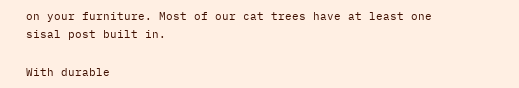on your furniture. Most of our cat trees have at least one sisal post built in.

With durable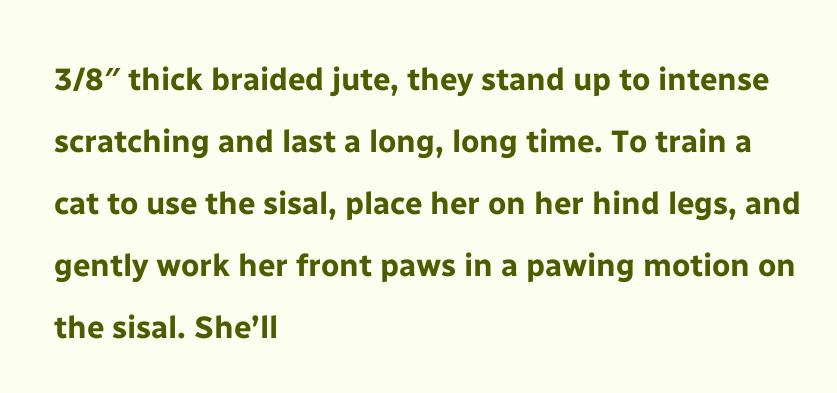3/8″ thick braided jute, they stand up to intense scratching and last a long, long time. To train a cat to use the sisal, place her on her hind legs, and gently work her front paws in a pawing motion on the sisal. She’ll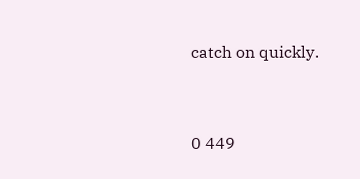catch on quickly.


0 449